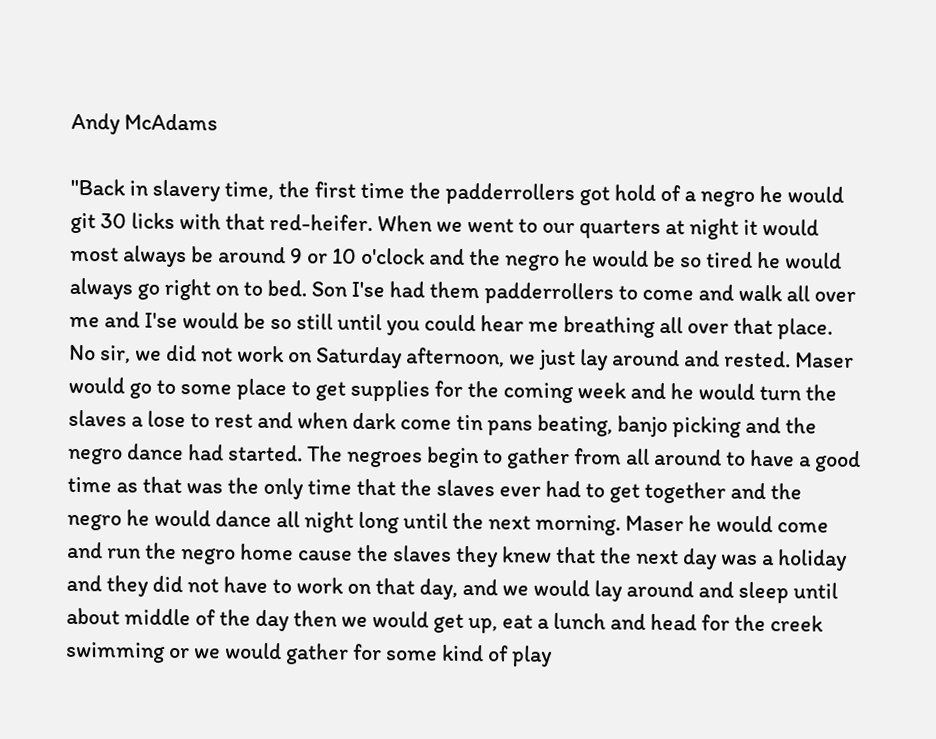Andy McAdams

"Back in slavery time, the first time the padderrollers got hold of a negro he would git 30 licks with that red-heifer. When we went to our quarters at night it would most always be around 9 or 10 o'clock and the negro he would be so tired he would always go right on to bed. Son I'se had them padderrollers to come and walk all over me and I'se would be so still until you could hear me breathing all over that place. No sir, we did not work on Saturday afternoon, we just lay around and rested. Maser would go to some place to get supplies for the coming week and he would turn the slaves a lose to rest and when dark come tin pans beating, banjo picking and the negro dance had started. The negroes begin to gather from all around to have a good time as that was the only time that the slaves ever had to get together and the negro he would dance all night long until the next morning. Maser he would come and run the negro home cause the slaves they knew that the next day was a holiday and they did not have to work on that day, and we would lay around and sleep until about middle of the day then we would get up, eat a lunch and head for the creek swimming or we would gather for some kind of play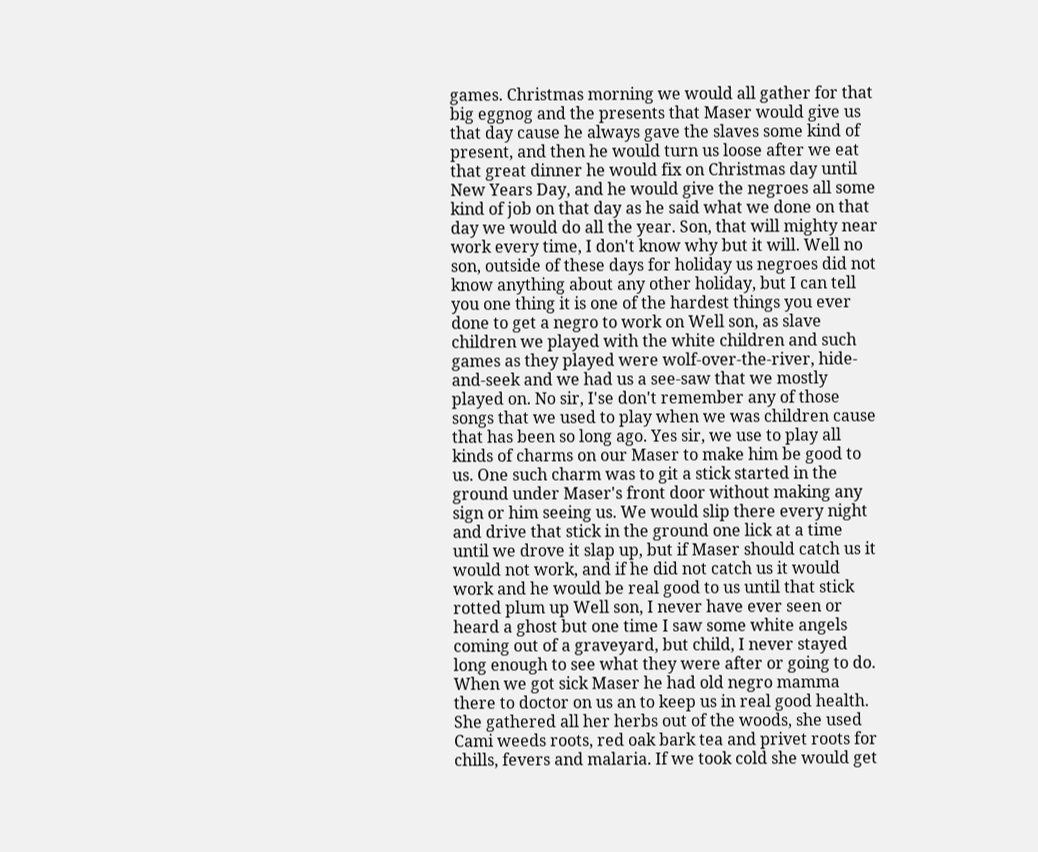games. Christmas morning we would all gather for that big eggnog and the presents that Maser would give us that day cause he always gave the slaves some kind of present, and then he would turn us loose after we eat that great dinner he would fix on Christmas day until New Years Day, and he would give the negroes all some kind of job on that day as he said what we done on that day we would do all the year. Son, that will mighty near work every time, I don't know why but it will. Well no son, outside of these days for holiday us negroes did not know anything about any other holiday, but I can tell you one thing it is one of the hardest things you ever done to get a negro to work on Well son, as slave children we played with the white children and such games as they played were wolf-over-the-river, hide-and-seek and we had us a see-saw that we mostly played on. No sir, I'se don't remember any of those songs that we used to play when we was children cause that has been so long ago. Yes sir, we use to play all kinds of charms on our Maser to make him be good to us. One such charm was to git a stick started in the ground under Maser's front door without making any sign or him seeing us. We would slip there every night and drive that stick in the ground one lick at a time until we drove it slap up, but if Maser should catch us it would not work, and if he did not catch us it would work and he would be real good to us until that stick rotted plum up Well son, I never have ever seen or heard a ghost but one time I saw some white angels coming out of a graveyard, but child, I never stayed long enough to see what they were after or going to do. When we got sick Maser he had old negro mamma there to doctor on us an to keep us in real good health. She gathered all her herbs out of the woods, she used Cami weeds roots, red oak bark tea and privet roots for chills, fevers and malaria. If we took cold she would get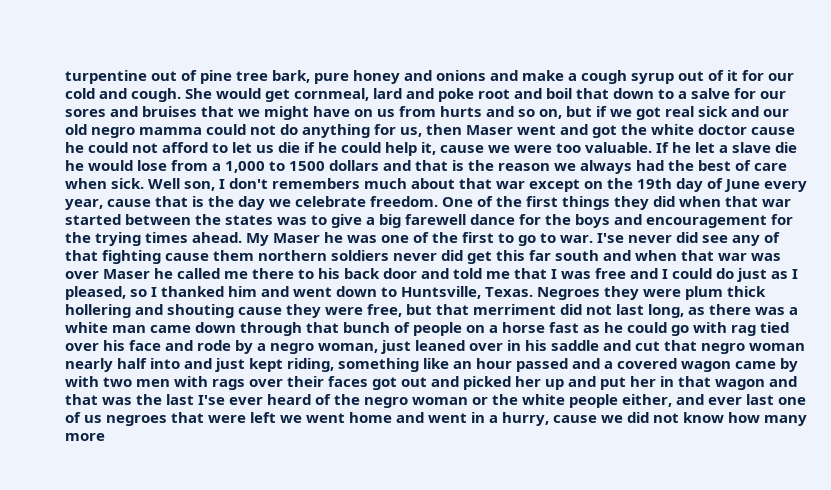turpentine out of pine tree bark, pure honey and onions and make a cough syrup out of it for our cold and cough. She would get cornmeal, lard and poke root and boil that down to a salve for our sores and bruises that we might have on us from hurts and so on, but if we got real sick and our old negro mamma could not do anything for us, then Maser went and got the white doctor cause he could not afford to let us die if he could help it, cause we were too valuable. If he let a slave die he would lose from a 1,000 to 1500 dollars and that is the reason we always had the best of care when sick. Well son, I don't remembers much about that war except on the 19th day of June every year, cause that is the day we celebrate freedom. One of the first things they did when that war started between the states was to give a big farewell dance for the boys and encouragement for the trying times ahead. My Maser he was one of the first to go to war. I'se never did see any of that fighting cause them northern soldiers never did get this far south and when that war was over Maser he called me there to his back door and told me that I was free and I could do just as I pleased, so I thanked him and went down to Huntsville, Texas. Negroes they were plum thick hollering and shouting cause they were free, but that merriment did not last long, as there was a white man came down through that bunch of people on a horse fast as he could go with rag tied over his face and rode by a negro woman, just leaned over in his saddle and cut that negro woman nearly half into and just kept riding, something like an hour passed and a covered wagon came by with two men with rags over their faces got out and picked her up and put her in that wagon and that was the last I'se ever heard of the negro woman or the white people either, and ever last one of us negroes that were left we went home and went in a hurry, cause we did not know how many more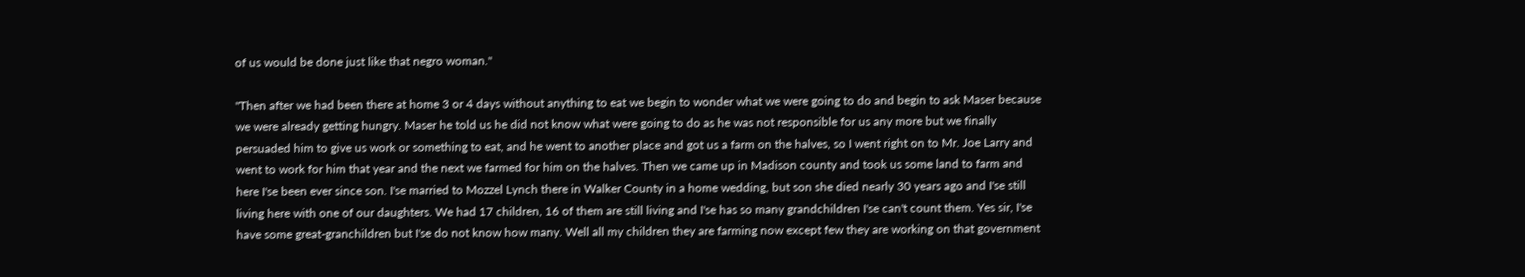of us would be done just like that negro woman."

"Then after we had been there at home 3 or 4 days without anything to eat we begin to wonder what we were going to do and begin to ask Maser because we were already getting hungry. Maser he told us he did not know what were going to do as he was not responsible for us any more but we finally persuaded him to give us work or something to eat, and he went to another place and got us a farm on the halves, so I went right on to Mr. Joe Larry and went to work for him that year and the next we farmed for him on the halves. Then we came up in Madison county and took us some land to farm and here I'se been ever since son. I'se married to Mozzel Lynch there in Walker County in a home wedding, but son she died nearly 30 years ago and I'se still living here with one of our daughters. We had 17 children, 16 of them are still living and I'se has so many grandchildren I'se can't count them. Yes sir, I'se have some great-granchildren but I'se do not know how many. Well all my children they are farming now except few they are working on that government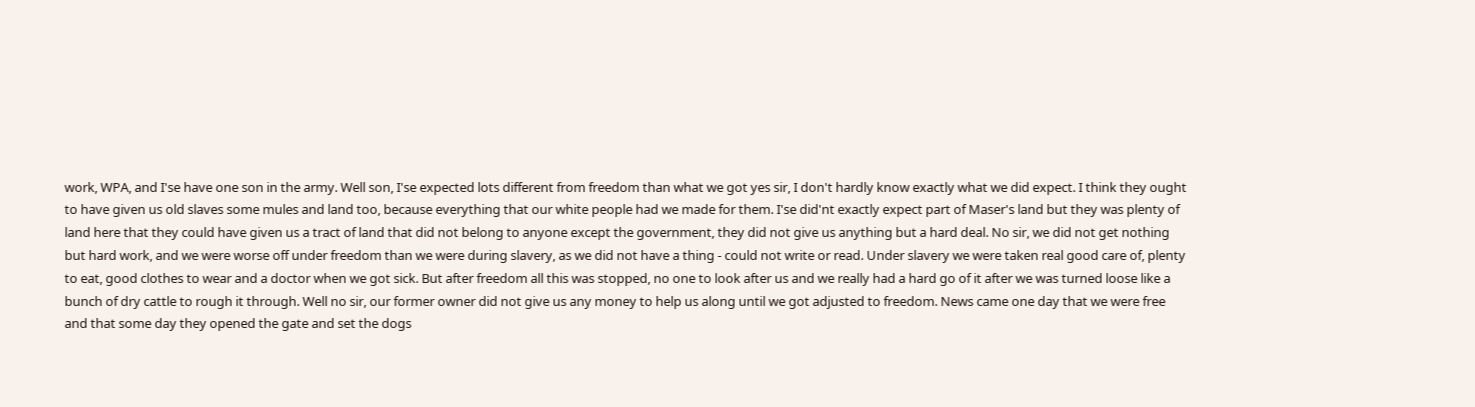work, WPA, and I'se have one son in the army. Well son, I'se expected lots different from freedom than what we got yes sir, I don't hardly know exactly what we did expect. I think they ought to have given us old slaves some mules and land too, because everything that our white people had we made for them. I'se did'nt exactly expect part of Maser's land but they was plenty of land here that they could have given us a tract of land that did not belong to anyone except the government, they did not give us anything but a hard deal. No sir, we did not get nothing but hard work, and we were worse off under freedom than we were during slavery, as we did not have a thing - could not write or read. Under slavery we were taken real good care of, plenty to eat, good clothes to wear and a doctor when we got sick. But after freedom all this was stopped, no one to look after us and we really had a hard go of it after we was turned loose like a bunch of dry cattle to rough it through. Well no sir, our former owner did not give us any money to help us along until we got adjusted to freedom. News came one day that we were free and that some day they opened the gate and set the dogs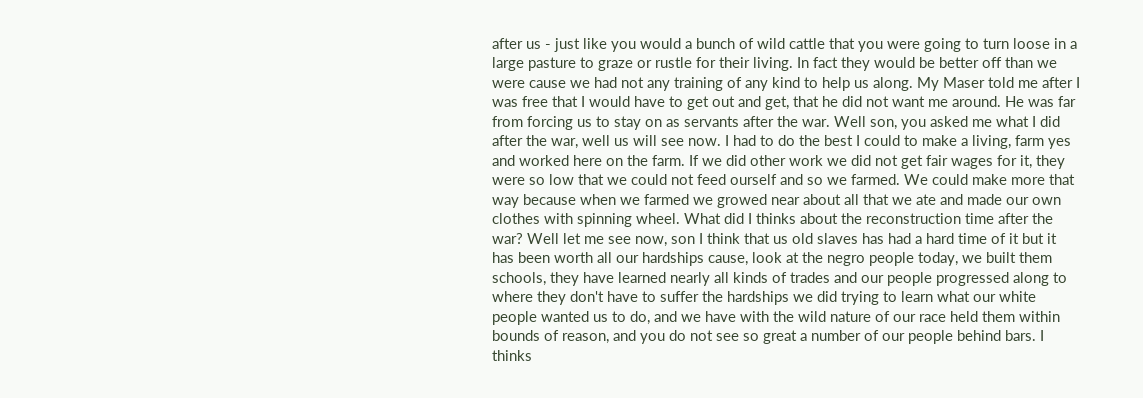after us - just like you would a bunch of wild cattle that you were going to turn loose in a large pasture to graze or rustle for their living. In fact they would be better off than we were cause we had not any training of any kind to help us along. My Maser told me after I was free that I would have to get out and get, that he did not want me around. He was far from forcing us to stay on as servants after the war. Well son, you asked me what I did after the war, well us will see now. I had to do the best I could to make a living, farm yes and worked here on the farm. If we did other work we did not get fair wages for it, they were so low that we could not feed ourself and so we farmed. We could make more that way because when we farmed we growed near about all that we ate and made our own clothes with spinning wheel. What did I thinks about the reconstruction time after the war? Well let me see now, son I think that us old slaves has had a hard time of it but it has been worth all our hardships cause, look at the negro people today, we built them schools, they have learned nearly all kinds of trades and our people progressed along to where they don't have to suffer the hardships we did trying to learn what our white people wanted us to do, and we have with the wild nature of our race held them within bounds of reason, and you do not see so great a number of our people behind bars. I thinks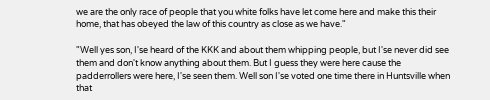we are the only race of people that you white folks have let come here and make this their home, that has obeyed the law of this country as close as we have."

"Well yes son, I'se heard of the KKK and about them whipping people, but I'se never did see them and don't know anything about them. But I guess they were here cause the padderrollers were here, I'se seen them. Well son I'se voted one time there in Huntsville when that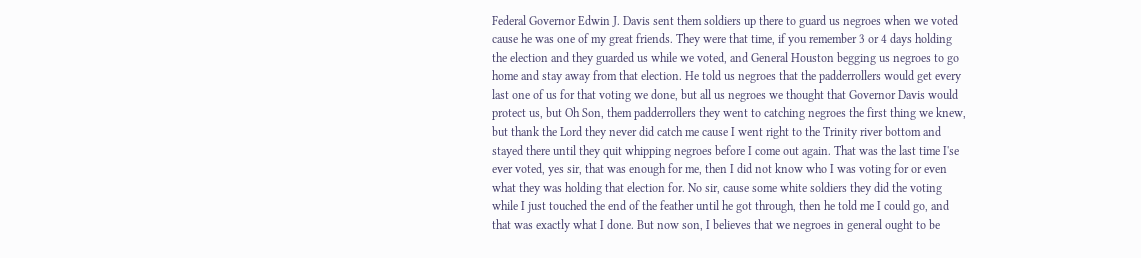Federal Governor Edwin J. Davis sent them soldiers up there to guard us negroes when we voted cause he was one of my great friends. They were that time, if you remember 3 or 4 days holding the election and they guarded us while we voted, and General Houston begging us negroes to go home and stay away from that election. He told us negroes that the padderrollers would get every last one of us for that voting we done, but all us negroes we thought that Governor Davis would protect us, but Oh Son, them padderrollers they went to catching negroes the first thing we knew, but thank the Lord they never did catch me cause I went right to the Trinity river bottom and stayed there until they quit whipping negroes before I come out again. That was the last time I'se ever voted, yes sir, that was enough for me, then I did not know who I was voting for or even what they was holding that election for. No sir, cause some white soldiers they did the voting while I just touched the end of the feather until he got through, then he told me I could go, and that was exactly what I done. But now son, I believes that we negroes in general ought to be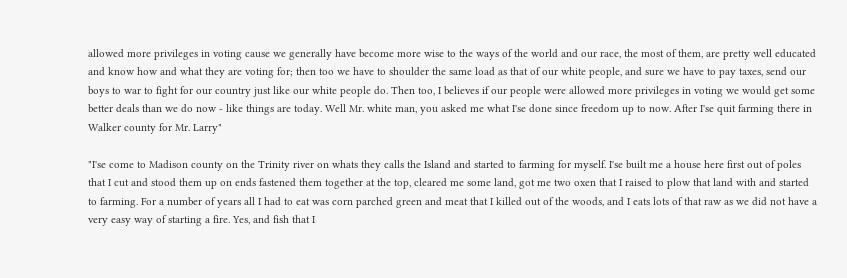allowed more privileges in voting cause we generally have become more wise to the ways of the world and our race, the most of them, are pretty well educated and know how and what they are voting for; then too we have to shoulder the same load as that of our white people, and sure we have to pay taxes, send our boys to war to fight for our country just like our white people do. Then too, I believes if our people were allowed more privileges in voting we would get some better deals than we do now - like things are today. Well Mr. white man, you asked me what I'se done since freedom up to now. After I'se quit farming there in Walker county for Mr. Larry"

"I'se come to Madison county on the Trinity river on whats they calls the Island and started to farming for myself. I'se built me a house here first out of poles that I cut and stood them up on ends fastened them together at the top, cleared me some land, got me two oxen that I raised to plow that land with and started to farming. For a number of years all I had to eat was corn parched green and meat that I killed out of the woods, and I eats lots of that raw as we did not have a very easy way of starting a fire. Yes, and fish that I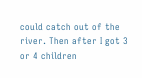could catch out of the river. Then after I got 3 or 4 children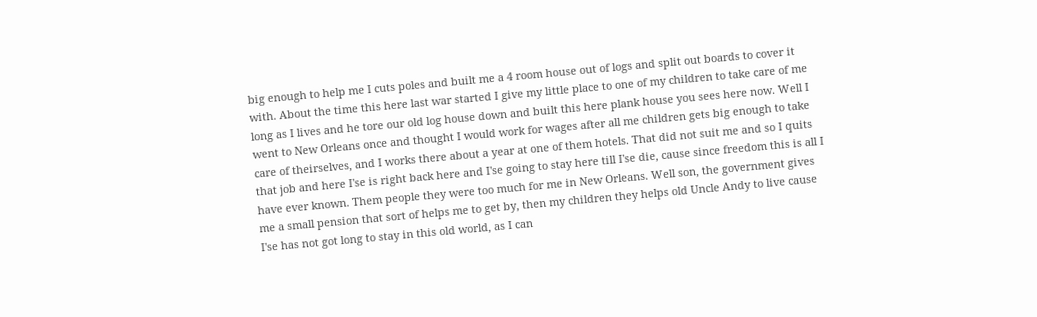big enough to help me I cuts poles and built me a 4 room house out of logs and split out boards to cover it with. About the time this here last war started I give my little place to one of my children to take care of me long as I lives and he tore our old log house down and built this here plank house you sees here now. Well I went to New Orleans once and thought I would work for wages after all me children gets big enough to take care of theirselves, and I works there about a year at one of them hotels. That did not suit me and so I quits that job and here I'se is right back here and I'se going to stay here till I'se die, cause since freedom this is all I have ever known. Them people they were too much for me in New Orleans. Well son, the government gives me a small pension that sort of helps me to get by, then my children they helps old Uncle Andy to live cause I'se has not got long to stay in this old world, as I can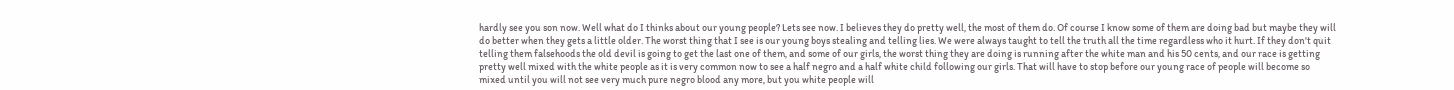hardly see you son now. Well what do I thinks about our young people? Lets see now. I believes they do pretty well, the most of them do. Of course I know some of them are doing bad but maybe they will do better when they gets a little older. The worst thing that I see is our young boys stealing and telling lies. We were always taught to tell the truth all the time regardless who it hurt. If they don't quit telling them falsehoods the old devil is going to get the last one of them, and some of our girls, the worst thing they are doing is running after the white man and his 50 cents, and our race is getting pretty well mixed with the white people as it is very common now to see a half negro and a half white child following our girls. That will have to stop before our young race of people will become so mixed until you will not see very much pure negro blood any more, but you white people will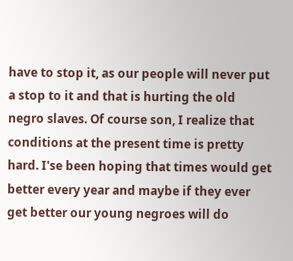have to stop it, as our people will never put a stop to it and that is hurting the old negro slaves. Of course son, I realize that conditions at the present time is pretty hard. I'se been hoping that times would get better every year and maybe if they ever get better our young negroes will do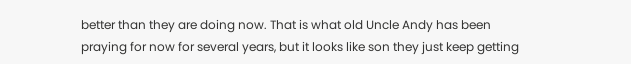better than they are doing now. That is what old Uncle Andy has been praying for now for several years, but it looks like son they just keep getting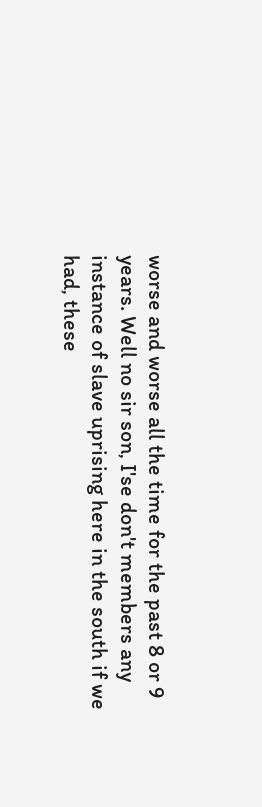worse and worse all the time for the past 8 or 9 years. Well no sir son, I'se don't members any instance of slave uprising here in the south if we had, these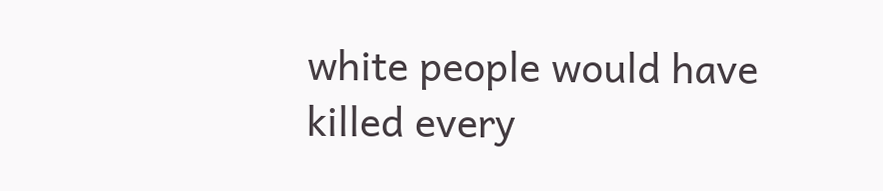white people would have killed every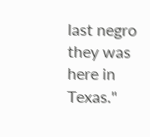last negro they was here in Texas."